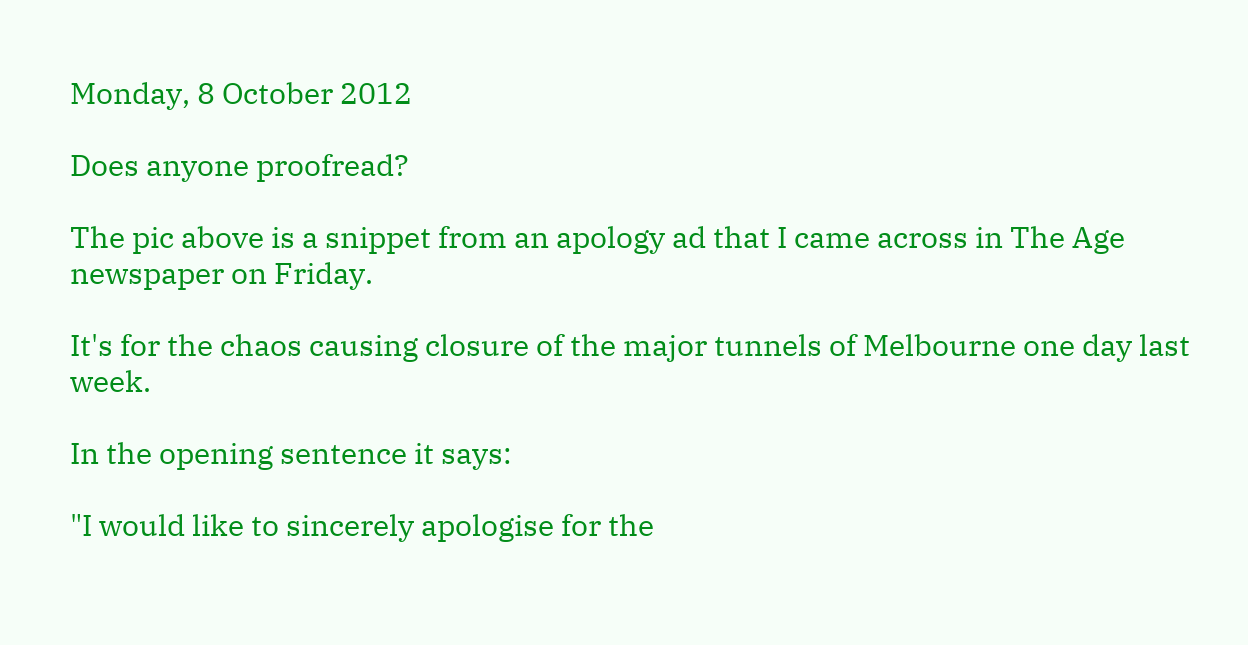Monday, 8 October 2012

Does anyone proofread?

The pic above is a snippet from an apology ad that I came across in The Age newspaper on Friday.

It's for the chaos causing closure of the major tunnels of Melbourne one day last week.

In the opening sentence it says:

"I would like to sincerely apologise for the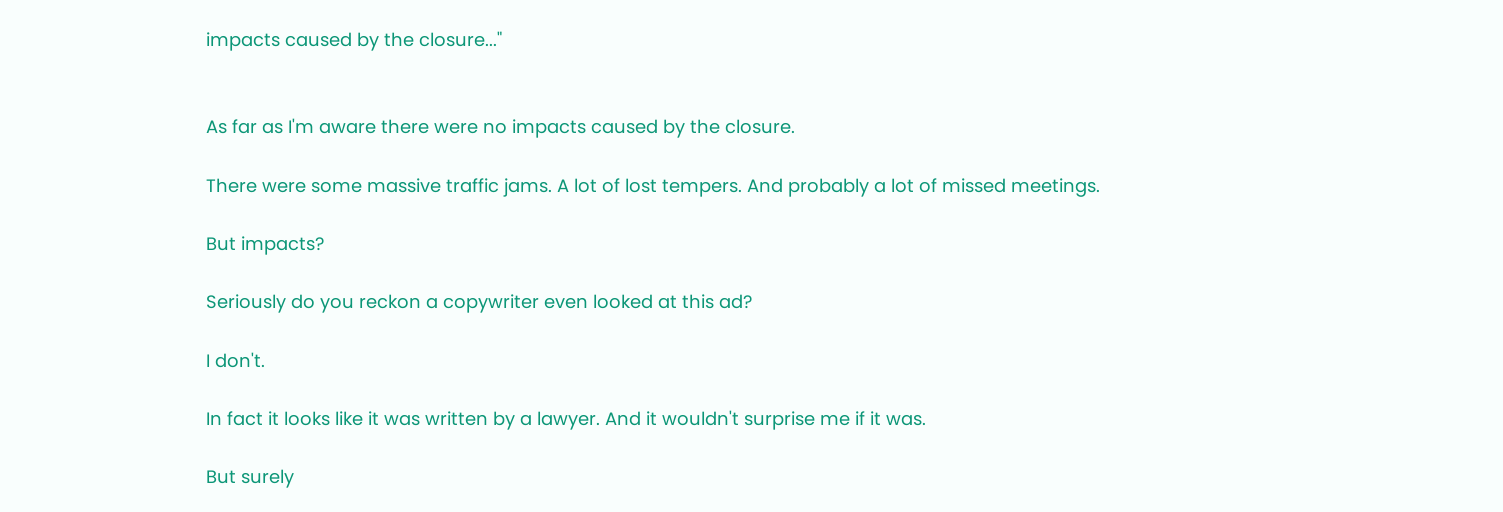impacts caused by the closure..."


As far as I'm aware there were no impacts caused by the closure.

There were some massive traffic jams. A lot of lost tempers. And probably a lot of missed meetings.

But impacts?

Seriously do you reckon a copywriter even looked at this ad?

I don't.

In fact it looks like it was written by a lawyer. And it wouldn't surprise me if it was.

But surely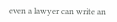even a lawyer can write an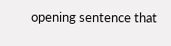opening sentence that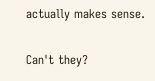actually makes sense.

Can't they?